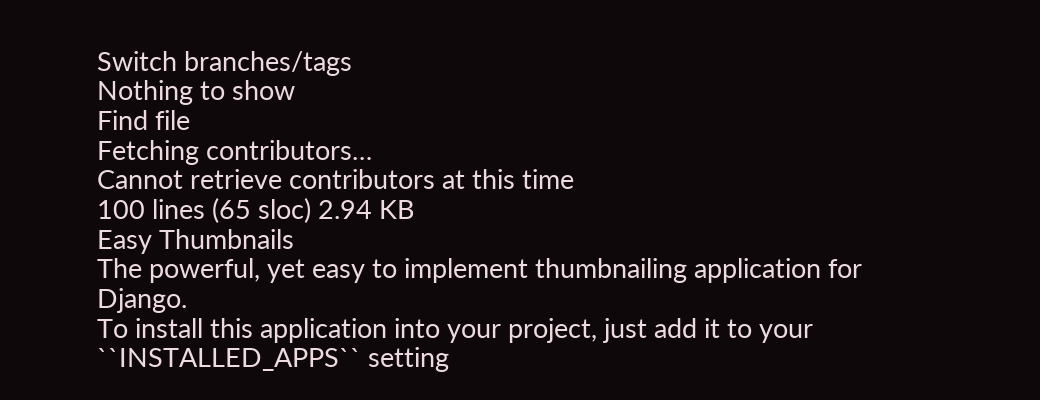Switch branches/tags
Nothing to show
Find file
Fetching contributors…
Cannot retrieve contributors at this time
100 lines (65 sloc) 2.94 KB
Easy Thumbnails
The powerful, yet easy to implement thumbnailing application for Django.
To install this application into your project, just add it to your
``INSTALLED_APPS`` setting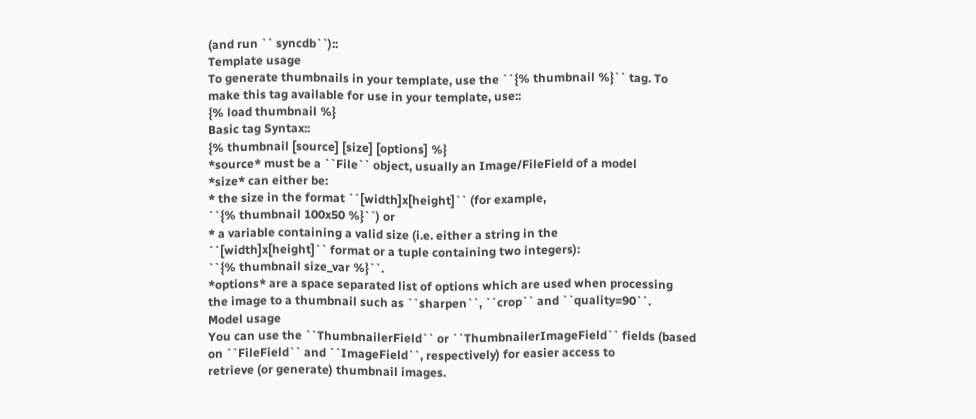(and run `` syncdb``)::
Template usage
To generate thumbnails in your template, use the ``{% thumbnail %}`` tag. To
make this tag available for use in your template, use::
{% load thumbnail %}
Basic tag Syntax::
{% thumbnail [source] [size] [options] %}
*source* must be a ``File`` object, usually an Image/FileField of a model
*size* can either be:
* the size in the format ``[width]x[height]`` (for example,
``{% thumbnail 100x50 %}``) or
* a variable containing a valid size (i.e. either a string in the
``[width]x[height]`` format or a tuple containing two integers):
``{% thumbnail size_var %}``.
*options* are a space separated list of options which are used when processing
the image to a thumbnail such as ``sharpen``, ``crop`` and ``quality=90``.
Model usage
You can use the ``ThumbnailerField`` or ``ThumbnailerImageField`` fields (based
on ``FileField`` and ``ImageField``, respectively) for easier access to
retrieve (or generate) thumbnail images.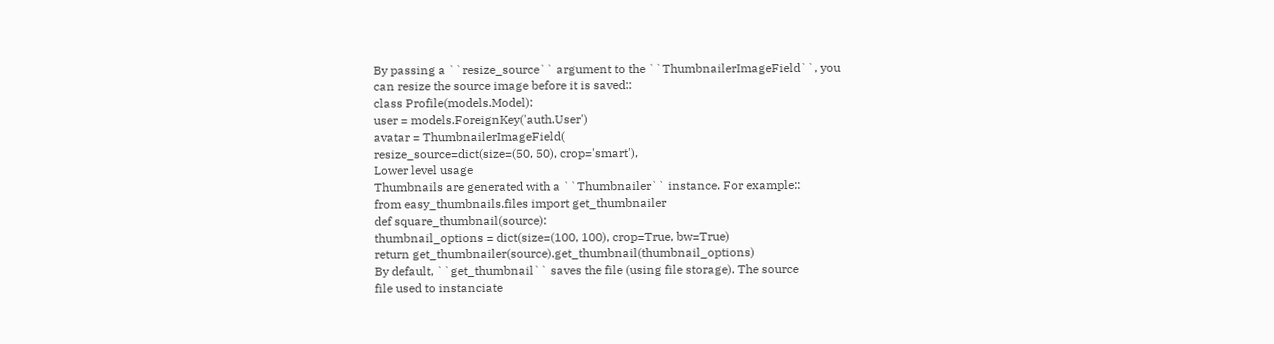By passing a ``resize_source`` argument to the ``ThumbnailerImageField``, you
can resize the source image before it is saved::
class Profile(models.Model):
user = models.ForeignKey('auth.User')
avatar = ThumbnailerImageField(
resize_source=dict(size=(50, 50), crop='smart'),
Lower level usage
Thumbnails are generated with a ``Thumbnailer`` instance. For example::
from easy_thumbnails.files import get_thumbnailer
def square_thumbnail(source):
thumbnail_options = dict(size=(100, 100), crop=True, bw=True)
return get_thumbnailer(source).get_thumbnail(thumbnail_options)
By default, ``get_thumbnail`` saves the file (using file storage). The source
file used to instanciate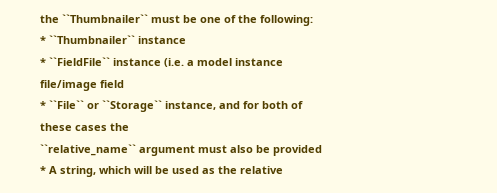the ``Thumbnailer`` must be one of the following:
* ``Thumbnailer`` instance
* ``FieldFile`` instance (i.e. a model instance file/image field
* ``File`` or ``Storage`` instance, and for both of these cases the
``relative_name`` argument must also be provided
* A string, which will be used as the relative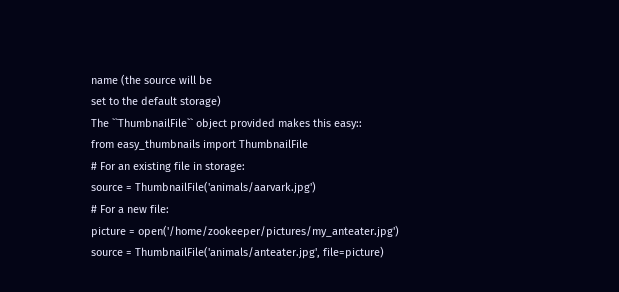name (the source will be
set to the default storage)
The ``ThumbnailFile`` object provided makes this easy::
from easy_thumbnails import ThumbnailFile
# For an existing file in storage:
source = ThumbnailFile('animals/aarvark.jpg')
# For a new file:
picture = open('/home/zookeeper/pictures/my_anteater.jpg')
source = ThumbnailFile('animals/anteater.jpg', file=picture)